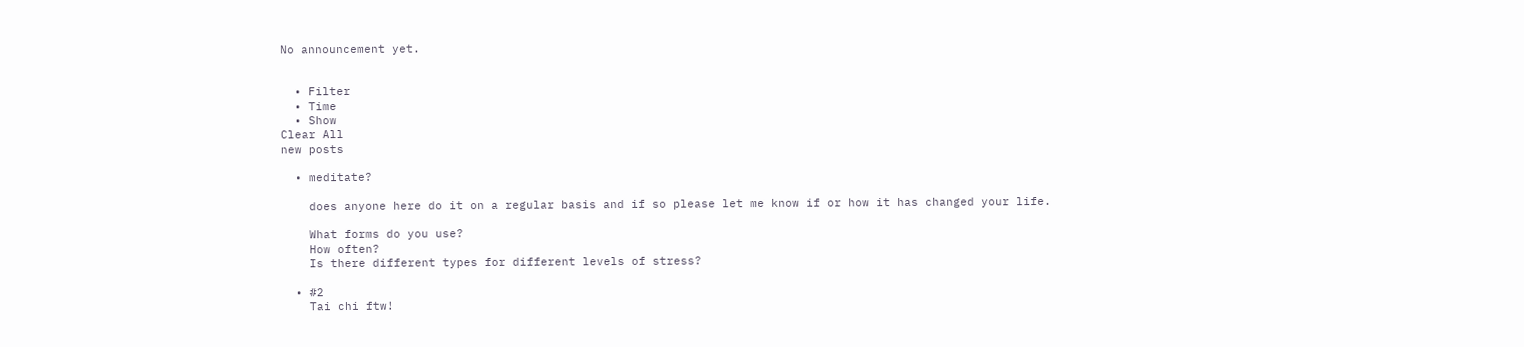No announcement yet.


  • Filter
  • Time
  • Show
Clear All
new posts

  • meditate?

    does anyone here do it on a regular basis and if so please let me know if or how it has changed your life.

    What forms do you use?
    How often?
    Is there different types for different levels of stress?

  • #2
    Tai chi ftw!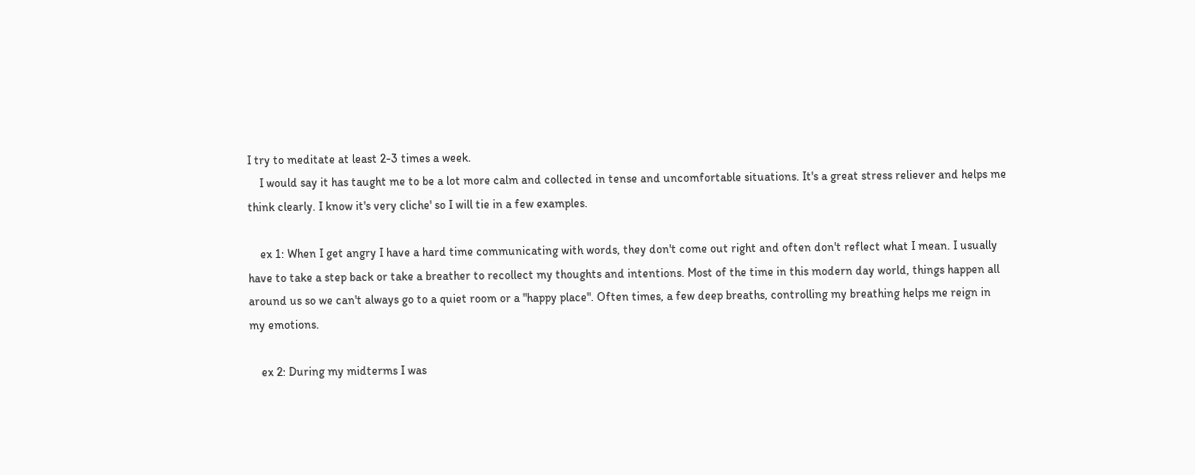I try to meditate at least 2-3 times a week.
    I would say it has taught me to be a lot more calm and collected in tense and uncomfortable situations. It's a great stress reliever and helps me think clearly. I know it's very cliche' so I will tie in a few examples.

    ex 1: When I get angry I have a hard time communicating with words, they don't come out right and often don't reflect what I mean. I usually have to take a step back or take a breather to recollect my thoughts and intentions. Most of the time in this modern day world, things happen all around us so we can't always go to a quiet room or a "happy place". Often times, a few deep breaths, controlling my breathing helps me reign in my emotions.

    ex 2: During my midterms I was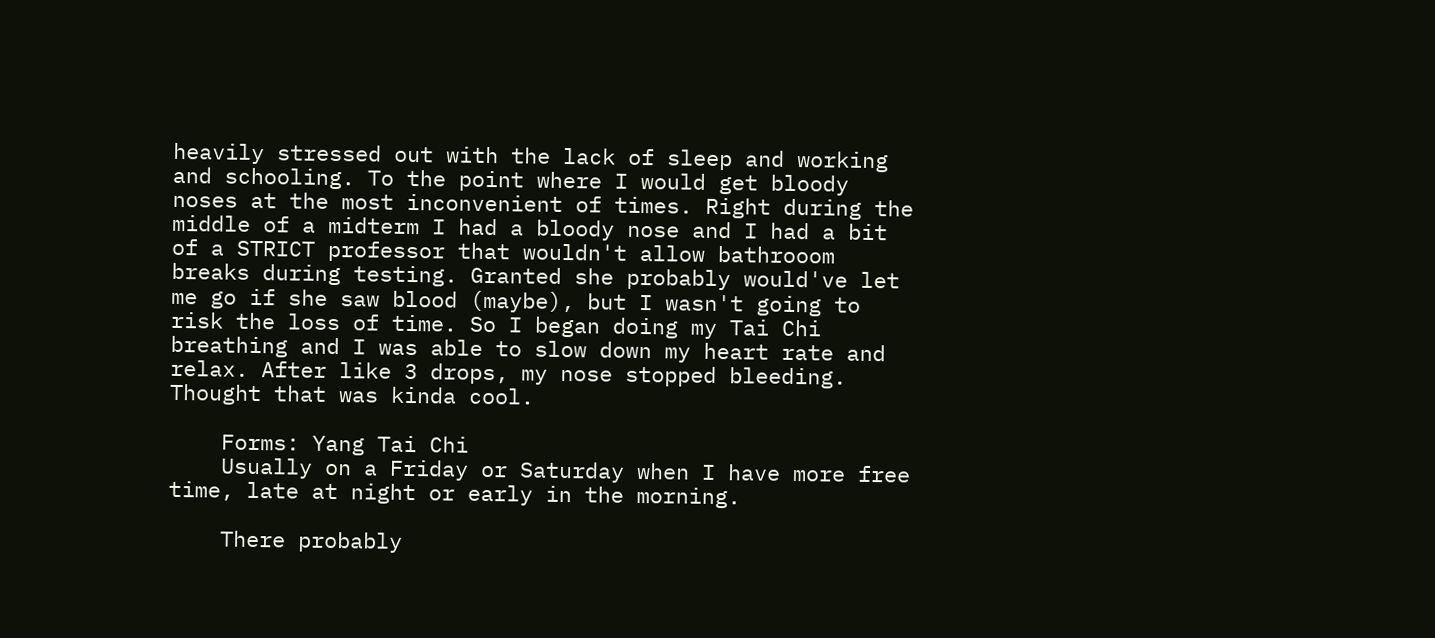heavily stressed out with the lack of sleep and working and schooling. To the point where I would get bloody noses at the most inconvenient of times. Right during the middle of a midterm I had a bloody nose and I had a bit of a STRICT professor that wouldn't allow bathrooom breaks during testing. Granted she probably would've let me go if she saw blood (maybe), but I wasn't going to risk the loss of time. So I began doing my Tai Chi breathing and I was able to slow down my heart rate and relax. After like 3 drops, my nose stopped bleeding. Thought that was kinda cool.

    Forms: Yang Tai Chi
    Usually on a Friday or Saturday when I have more free time, late at night or early in the morning.

    There probably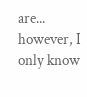are... however, I only know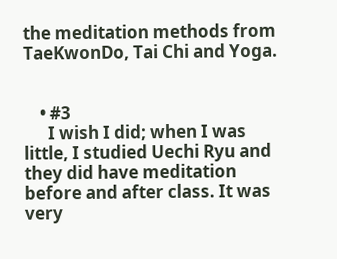the meditation methods from TaeKwonDo, Tai Chi and Yoga.


    • #3
      I wish I did; when I was little, I studied Uechi Ryu and they did have meditation before and after class. It was very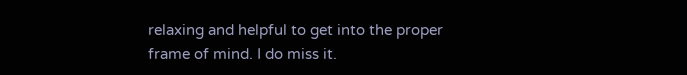relaxing and helpful to get into the proper frame of mind. I do miss it.